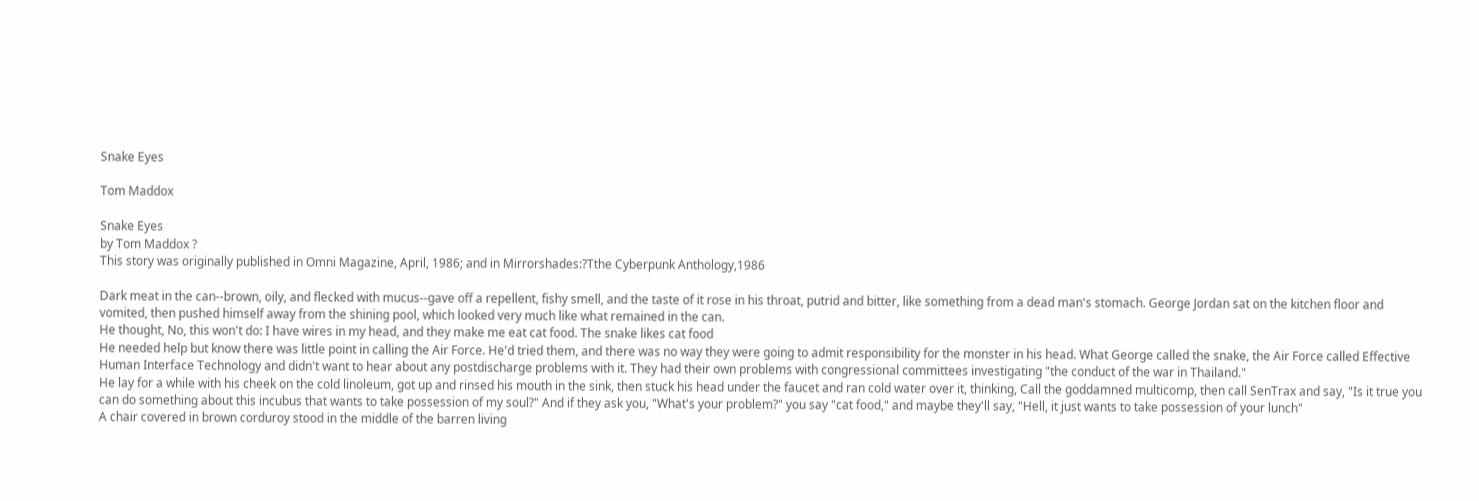Snake Eyes

Tom Maddox

Snake Eyes
by Tom Maddox ?
This story was originally published in Omni Magazine, April, 1986; and in Mirrorshades:?Tthe Cyberpunk Anthology,1986

Dark meat in the can--brown, oily, and flecked with mucus--gave off a repellent, fishy smell, and the taste of it rose in his throat, putrid and bitter, like something from a dead man's stomach. George Jordan sat on the kitchen floor and vomited, then pushed himself away from the shining pool, which looked very much like what remained in the can.
He thought, No, this won't do: I have wires in my head, and they make me eat cat food. The snake likes cat food
He needed help but know there was little point in calling the Air Force. He'd tried them, and there was no way they were going to admit responsibility for the monster in his head. What George called the snake, the Air Force called Effective Human Interface Technology and didn't want to hear about any postdischarge problems with it. They had their own problems with congressional committees investigating "the conduct of the war in Thailand."
He lay for a while with his cheek on the cold linoleum, got up and rinsed his mouth in the sink, then stuck his head under the faucet and ran cold water over it, thinking, Call the goddamned multicomp, then call SenTrax and say, "Is it true you can do something about this incubus that wants to take possession of my soul?" And if they ask you, "What's your problem?" you say "cat food," and maybe they'll say, "Hell, it just wants to take possession of your lunch"
A chair covered in brown corduroy stood in the middle of the barren living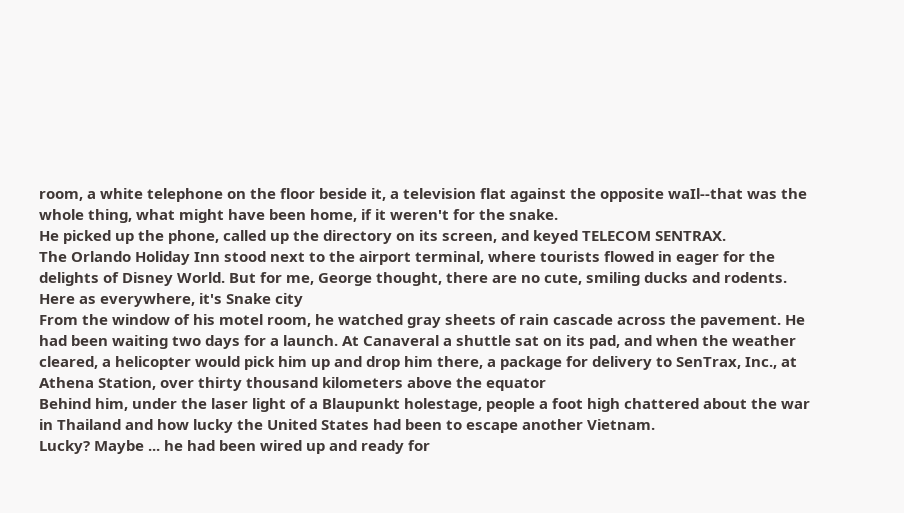room, a white telephone on the floor beside it, a television flat against the opposite waIl--that was the whole thing, what might have been home, if it weren't for the snake.
He picked up the phone, called up the directory on its screen, and keyed TELECOM SENTRAX.
The Orlando Holiday Inn stood next to the airport terminal, where tourists flowed in eager for the delights of Disney World. But for me, George thought, there are no cute, smiling ducks and rodents. Here as everywhere, it's Snake city
From the window of his motel room, he watched gray sheets of rain cascade across the pavement. He had been waiting two days for a launch. At Canaveral a shuttle sat on its pad, and when the weather cleared, a helicopter would pick him up and drop him there, a package for delivery to SenTrax, Inc., at Athena Station, over thirty thousand kilometers above the equator
Behind him, under the laser light of a Blaupunkt holestage, people a foot high chattered about the war in Thailand and how lucky the United States had been to escape another Vietnam.
Lucky? Maybe ... he had been wired up and ready for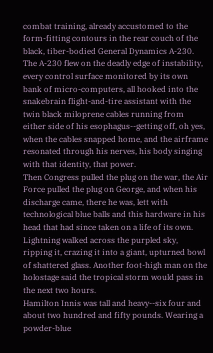combat training, already accustomed to the form-fitting contours in the rear couch of the black, tiber-bodied General Dynamics A-230. The A-230 flew on the deadly edge of instability, every control surface monitored by its own bank of micro-computers, all hooked into the snakebrain flight-and-tire assistant with the twin black miloprene cables running from either side of his esophagus--getting off, oh yes, when the cables snapped home, and the airframe resonated through his nerves, his body singing with that identity, that power.
Then Congress pulled the plug on the war, the Air Force pulled the plug on George, and when his discharge came, there he was, lett with technological blue balls and this hardware in his head that had since taken on a life of its own.
Lightning walked across the purpled sky, ripping it, crazing it into a giant, upturned bowl of shattered glass. Another foot-high man on the holostage said the tropical storm would pass in the next two hours.
Hamilton Innis was tall and heavy--six four and about two hundred and fifty pounds. Wearing a powder-blue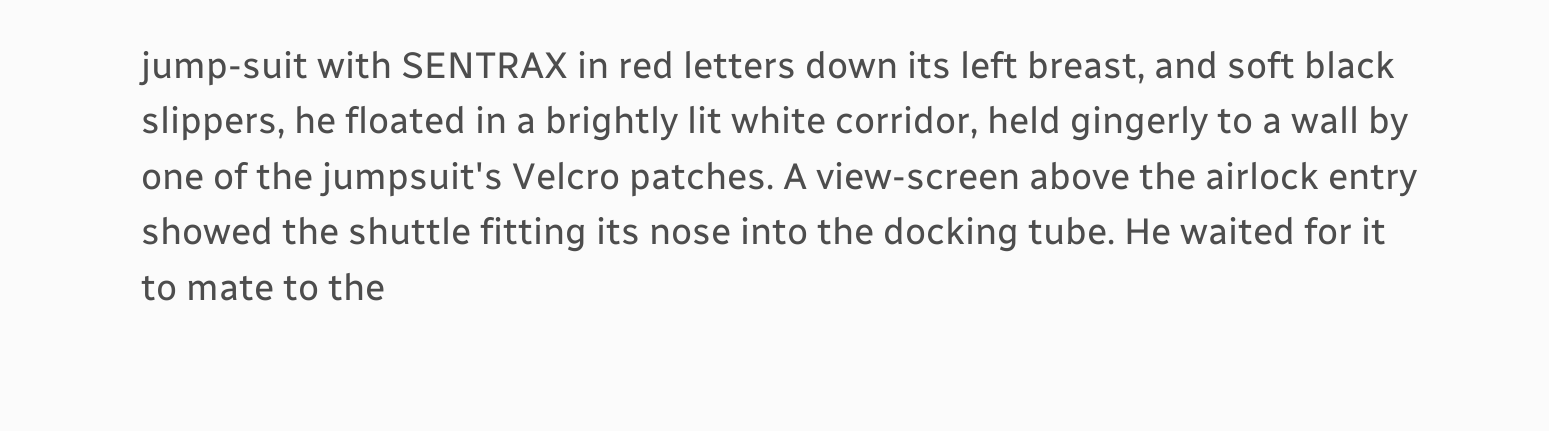jump-suit with SENTRAX in red letters down its left breast, and soft black slippers, he floated in a brightly lit white corridor, held gingerly to a wall by one of the jumpsuit's Velcro patches. A view-screen above the airlock entry showed the shuttle fitting its nose into the docking tube. He waited for it to mate to the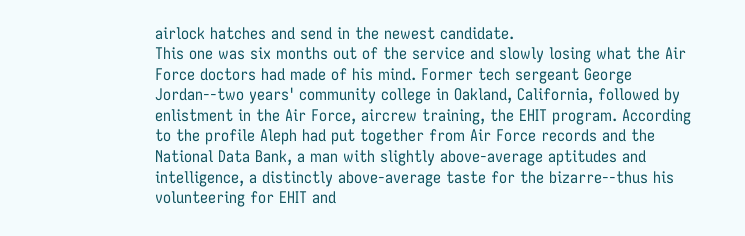airlock hatches and send in the newest candidate.
This one was six months out of the service and slowly losing what the Air Force doctors had made of his mind. Former tech sergeant George Jordan--two years' community college in Oakland, California, followed by enlistment in the Air Force, aircrew training, the EHIT program. According to the profile Aleph had put together from Air Force records and the National Data Bank, a man with slightly above-average aptitudes and intelligence, a distinctly above-average taste for the bizarre--thus his volunteering for EHIT and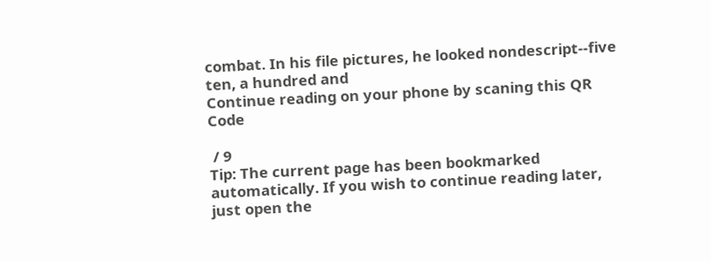combat. In his file pictures, he looked nondescript--five ten, a hundred and
Continue reading on your phone by scaning this QR Code

 / 9
Tip: The current page has been bookmarked automatically. If you wish to continue reading later, just open the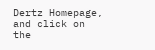Dertz Homepage, and click on the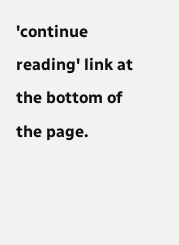'continue reading' link at the bottom of the page.